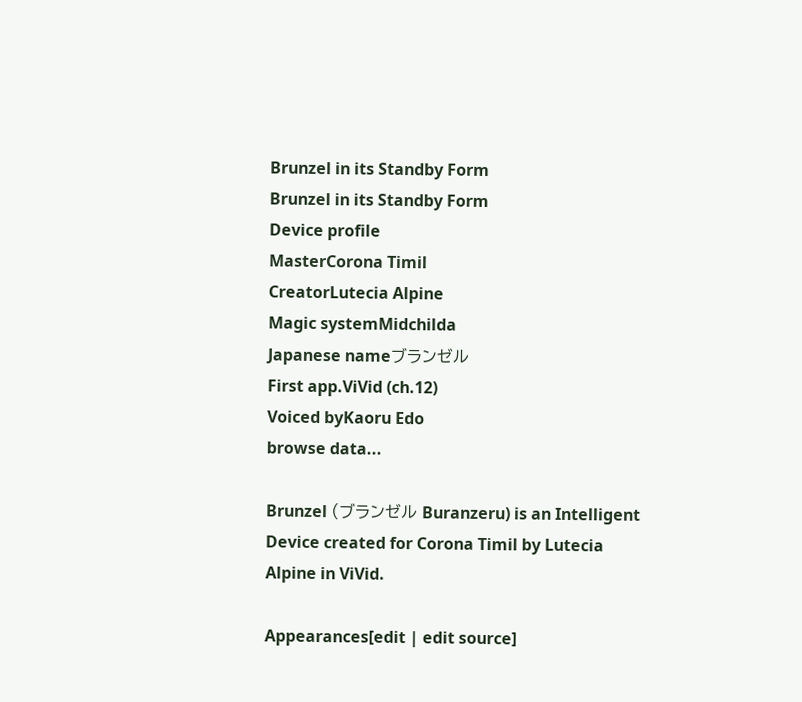Brunzel in its Standby Form
Brunzel in its Standby Form
Device profile
MasterCorona Timil
CreatorLutecia Alpine
Magic systemMidchilda
Japanese nameブランゼル
First app.ViVid (ch.12)
Voiced byKaoru Edo
browse data...

Brunzel (ブランゼル Buranzeru) is an Intelligent Device created for Corona Timil by Lutecia Alpine in ViVid.

Appearances[edit | edit source]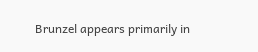Brunzel appears primarily in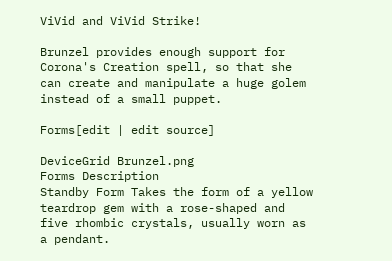ViVid and ViVid Strike!

Brunzel provides enough support for Corona's Creation spell, so that she can create and manipulate a huge golem instead of a small puppet.

Forms[edit | edit source]

DeviceGrid Brunzel.png
Forms Description
Standby Form Takes the form of a yellow teardrop gem with a rose-shaped and five rhombic crystals, usually worn as a pendant.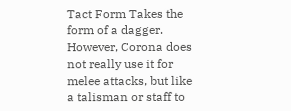Tact Form Takes the form of a dagger. However, Corona does not really use it for melee attacks, but like a talisman or staff to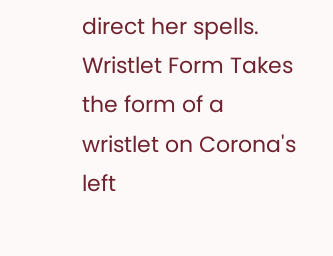direct her spells.
Wristlet Form Takes the form of a wristlet on Corona's left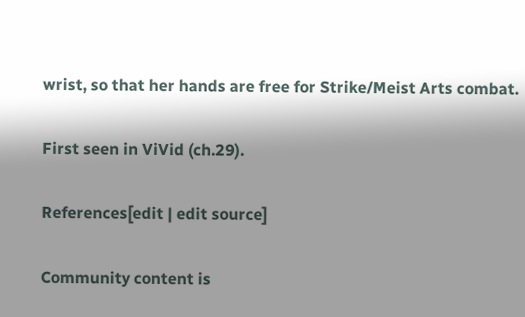wrist, so that her hands are free for Strike/Meist Arts combat.

First seen in ViVid (ch.29).

References[edit | edit source]

Community content is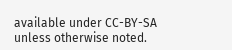available under CC-BY-SA unless otherwise noted.